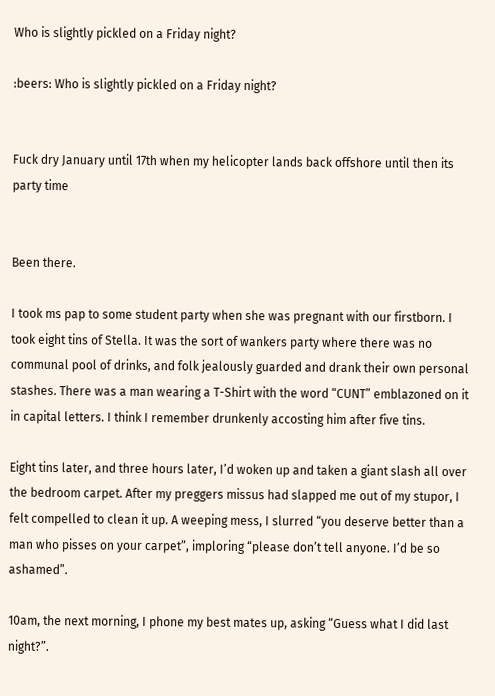Who is slightly pickled on a Friday night?

:beers: Who is slightly pickled on a Friday night?


Fuck dry January until 17th when my helicopter lands back offshore until then its party time


Been there.

I took ms pap to some student party when she was pregnant with our firstborn. I took eight tins of Stella. It was the sort of wankers party where there was no communal pool of drinks, and folk jealously guarded and drank their own personal stashes. There was a man wearing a T-Shirt with the word “CUNT” emblazoned on it in capital letters. I think I remember drunkenly accosting him after five tins.

Eight tins later, and three hours later, I’d woken up and taken a giant slash all over the bedroom carpet. After my preggers missus had slapped me out of my stupor, I felt compelled to clean it up. A weeping mess, I slurred “you deserve better than a man who pisses on your carpet”, imploring “please don’t tell anyone. I’d be so ashamed”.

10am, the next morning, I phone my best mates up, asking “Guess what I did last night?”.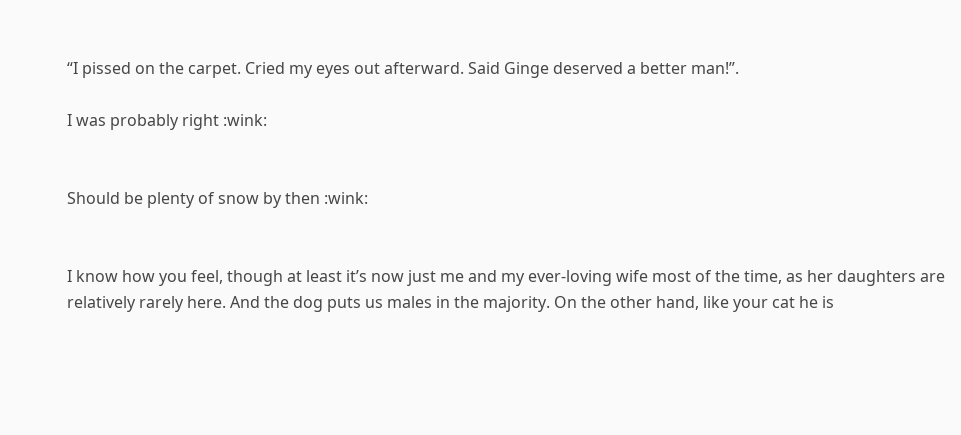“I pissed on the carpet. Cried my eyes out afterward. Said Ginge deserved a better man!”.

I was probably right :wink:


Should be plenty of snow by then :wink:


I know how you feel, though at least it’s now just me and my ever-loving wife most of the time, as her daughters are relatively rarely here. And the dog puts us males in the majority. On the other hand, like your cat he is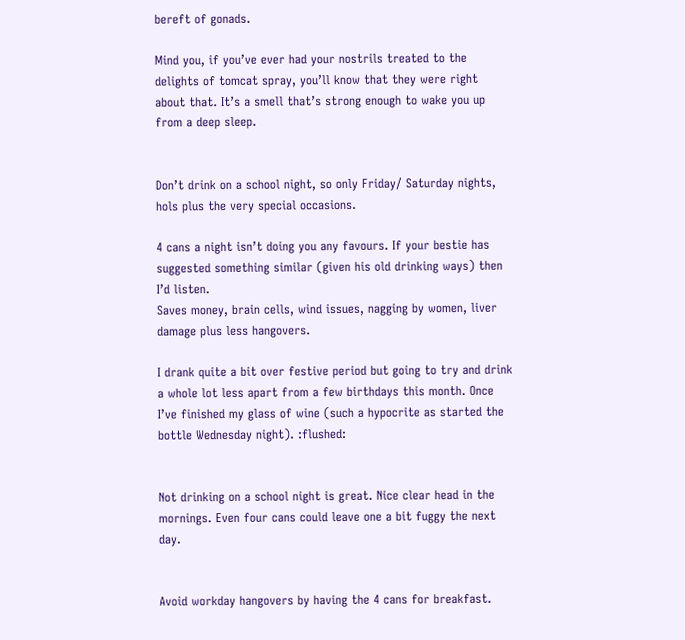bereft of gonads.

Mind you, if you’ve ever had your nostrils treated to the delights of tomcat spray, you’ll know that they were right about that. It’s a smell that’s strong enough to wake you up from a deep sleep.


Don’t drink on a school night, so only Friday/ Saturday nights, hols plus the very special occasions.

4 cans a night isn’t doing you any favours. If your bestie has suggested something similar (given his old drinking ways) then I’d listen.
Saves money, brain cells, wind issues, nagging by women, liver damage plus less hangovers.

I drank quite a bit over festive period but going to try and drink a whole lot less apart from a few birthdays this month. Once I’ve finished my glass of wine (such a hypocrite as started the bottle Wednesday night). :flushed:


Not drinking on a school night is great. Nice clear head in the mornings. Even four cans could leave one a bit fuggy the next day.


Avoid workday hangovers by having the 4 cans for breakfast.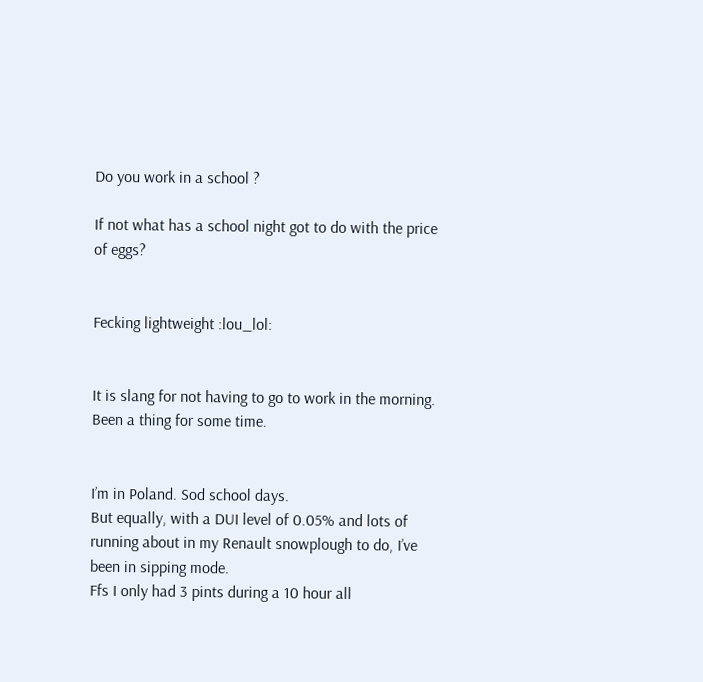Do you work in a school ?

If not what has a school night got to do with the price of eggs?


Fecking lightweight :lou_lol:


It is slang for not having to go to work in the morning. Been a thing for some time.


I’m in Poland. Sod school days.
But equally, with a DUI level of 0.05% and lots of running about in my Renault snowplough to do, I’ve been in sipping mode.
Ffs I only had 3 pints during a 10 hour all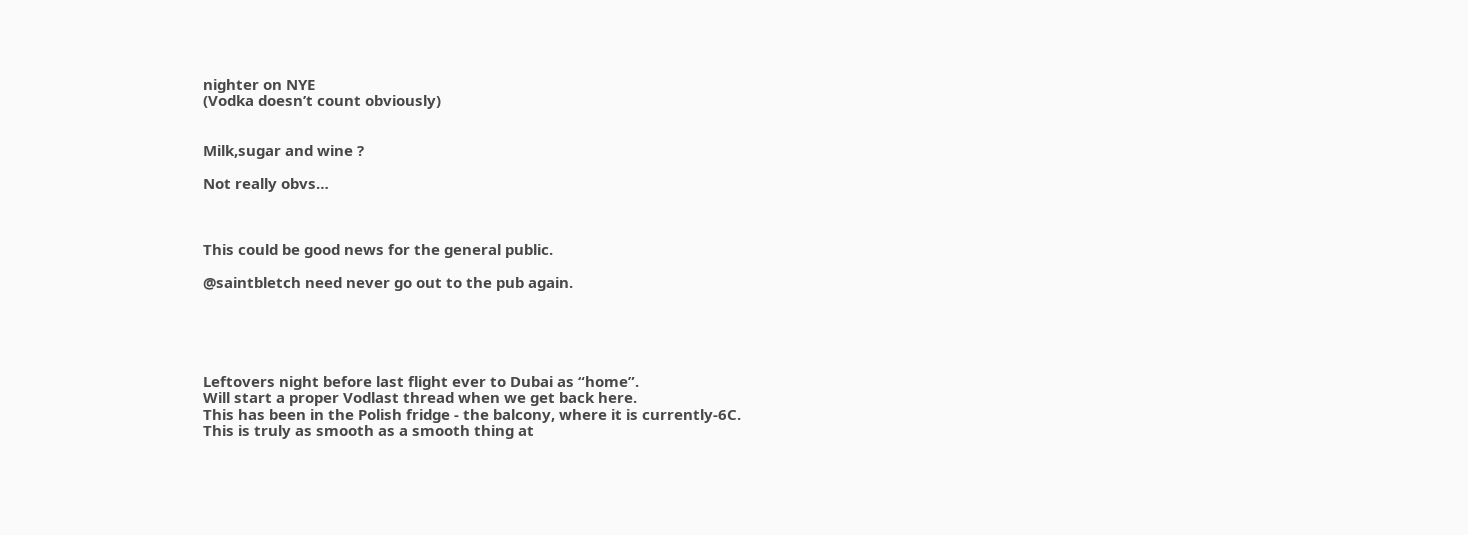nighter on NYE
(Vodka doesn’t count obviously)


Milk,sugar and wine ?

Not really obvs…



This could be good news for the general public.

@saintbletch need never go out to the pub again.





Leftovers night before last flight ever to Dubai as “home”.
Will start a proper Vodlast thread when we get back here.
This has been in the Polish fridge - the balcony, where it is currently-6C.
This is truly as smooth as a smooth thing at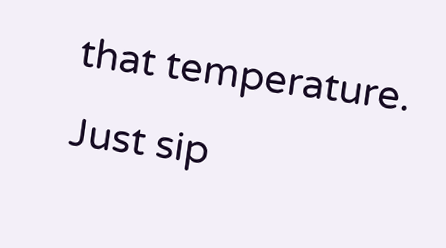that temperature.
Just sip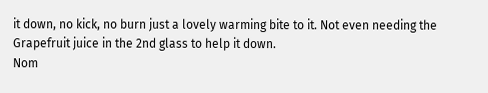it down, no kick, no burn just a lovely warming bite to it. Not even needing the Grapefruit juice in the 2nd glass to help it down.
Nom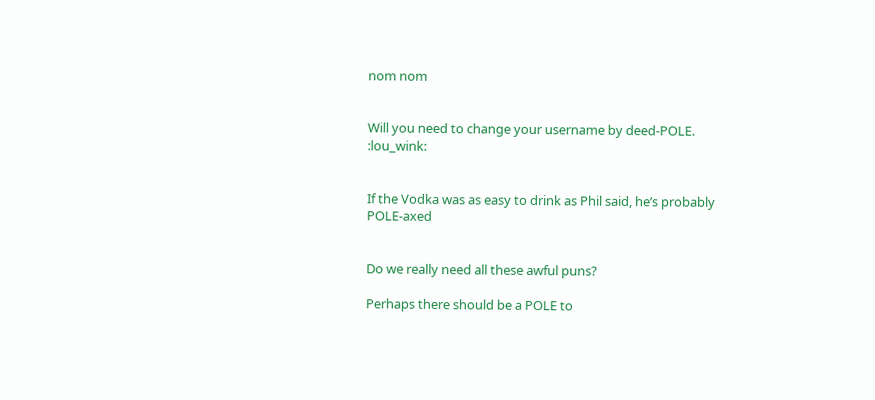nom nom


Will you need to change your username by deed-POLE. :lou_wink:


If the Vodka was as easy to drink as Phil said, he’s probably POLE-axed


Do we really need all these awful puns?

Perhaps there should be a POLE to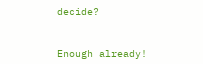decide?


Enough already!